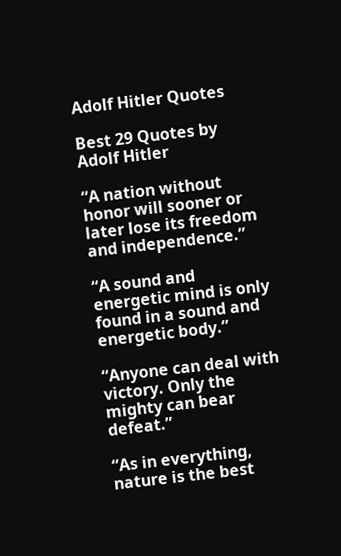Adolf Hitler Quotes

Best 29 Quotes by Adolf Hitler

“A nation without honor will sooner or later lose its freedom and independence.”

“A sound and energetic mind is only found in a sound and energetic body.”

“Anyone can deal with victory. Only the mighty can bear defeat.”

“As in everything, nature is the best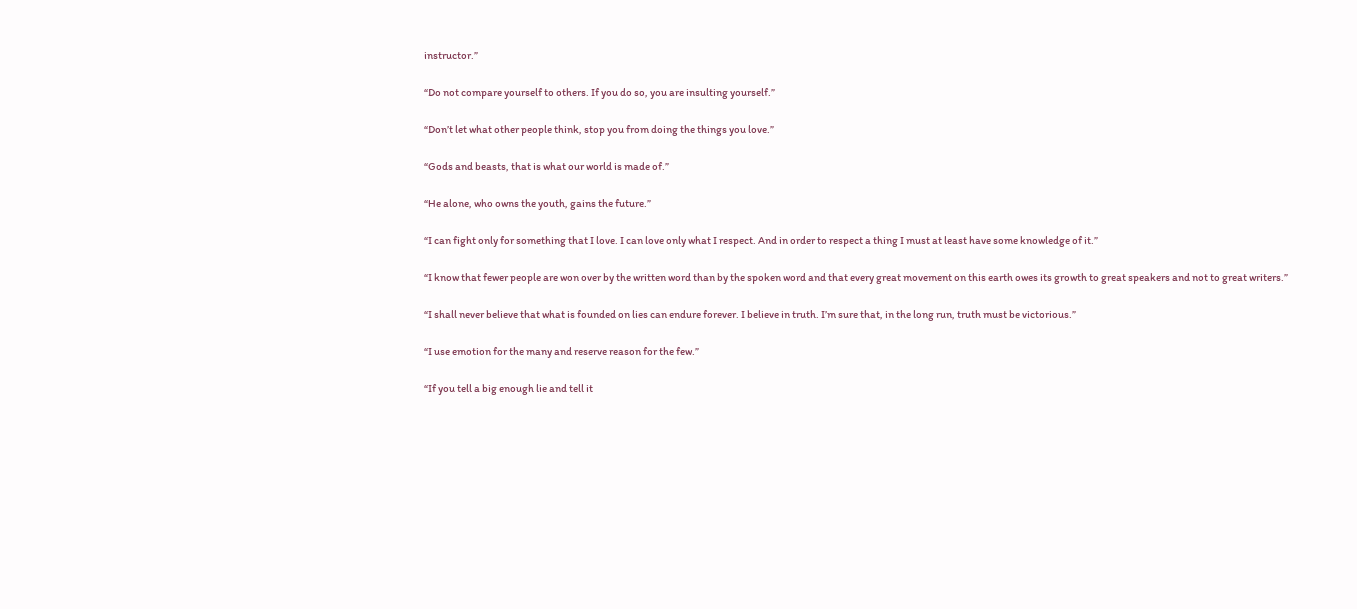instructor.”

“Do not compare yourself to others. If you do so, you are insulting yourself.”

“Don’t let what other people think, stop you from doing the things you love.”

“Gods and beasts, that is what our world is made of.”

“He alone, who owns the youth, gains the future.”

“I can fight only for something that I love. I can love only what I respect. And in order to respect a thing I must at least have some knowledge of it.”

“I know that fewer people are won over by the written word than by the spoken word and that every great movement on this earth owes its growth to great speakers and not to great writers.”

“I shall never believe that what is founded on lies can endure forever. I believe in truth. I’m sure that, in the long run, truth must be victorious.”

“I use emotion for the many and reserve reason for the few.”

“If you tell a big enough lie and tell it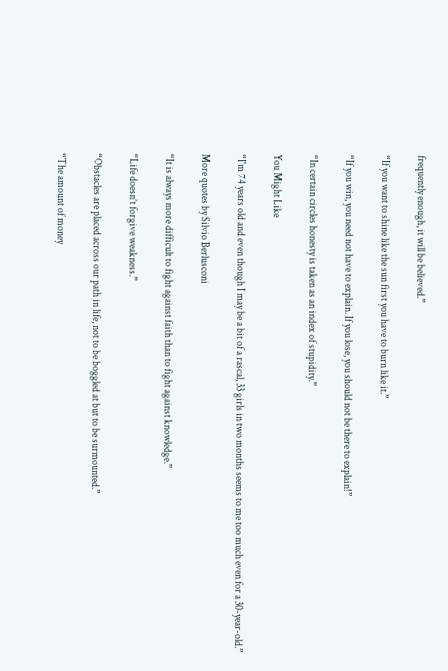frequently enough, it will be believed.”

“If you want to shine like the sun first you have to burn like it.”

“If you win, you need not have to explain. If you lose, you should not be there to explain!”

“In certain circles honesty is taken as an index of stupidity.”

You Might Like

“I'm 74 years old and even though I may be a bit of a rascal, 33 girls in two months seems to me too much even for a 30-year-old.”

More quotes by Silvio Berlusconi

“It is always more difficult to fight against faith than to fight against knowledge.”

“Life doesn’t forgive weakness.”

“Obstacles are placed across our path in life, not to be boggled at but to be surmounted.”

“The amount of money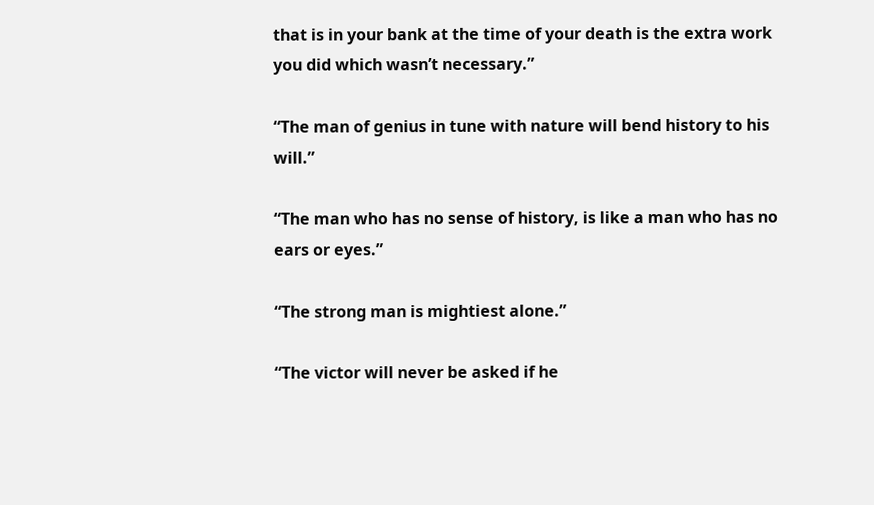that is in your bank at the time of your death is the extra work you did which wasn’t necessary.”

“The man of genius in tune with nature will bend history to his will.”

“The man who has no sense of history, is like a man who has no ears or eyes.”

“The strong man is mightiest alone.”

“The victor will never be asked if he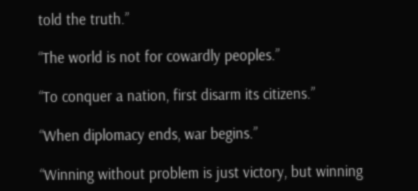told the truth.”

“The world is not for cowardly peoples.”

“To conquer a nation, first disarm its citizens.”

“When diplomacy ends, war begins.”

“Winning without problem is just victory, but winning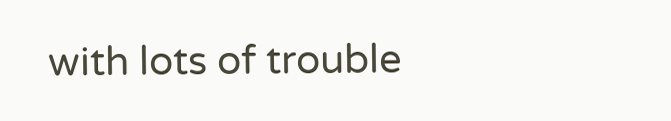with lots of trouble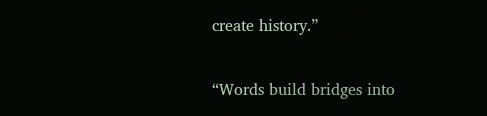create history.”

“Words build bridges into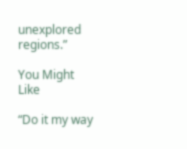unexplored regions.”

You Might Like

“Do it my way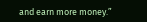and earn more money.”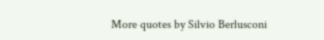More quotes by Silvio Berlusconi